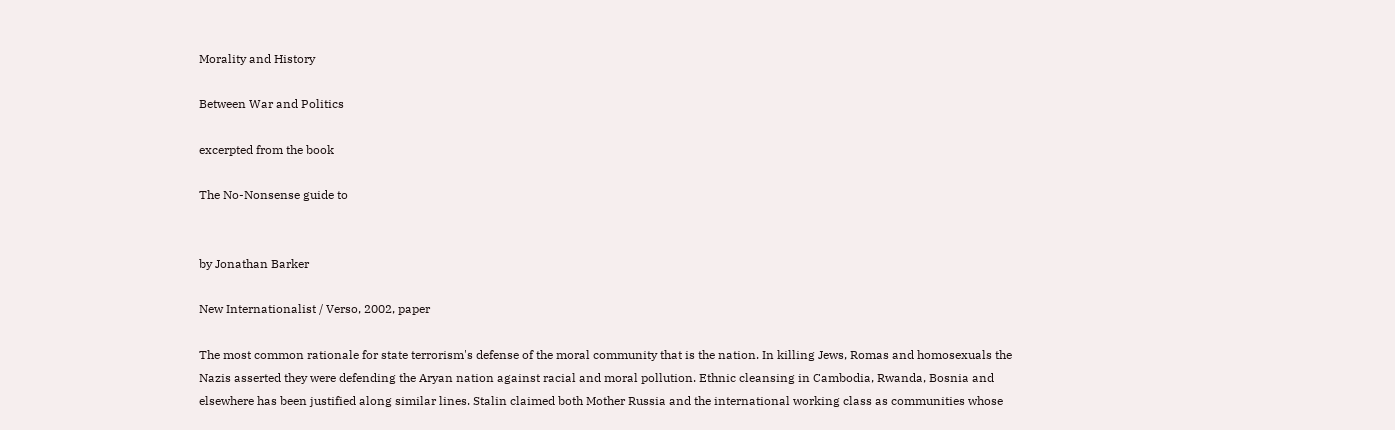Morality and History

Between War and Politics

excerpted from the book

The No-Nonsense guide to


by Jonathan Barker

New Internationalist / Verso, 2002, paper

The most common rationale for state terrorism's defense of the moral community that is the nation. In killing Jews, Romas and homosexuals the Nazis asserted they were defending the Aryan nation against racial and moral pollution. Ethnic cleansing in Cambodia, Rwanda, Bosnia and elsewhere has been justified along similar lines. Stalin claimed both Mother Russia and the international working class as communities whose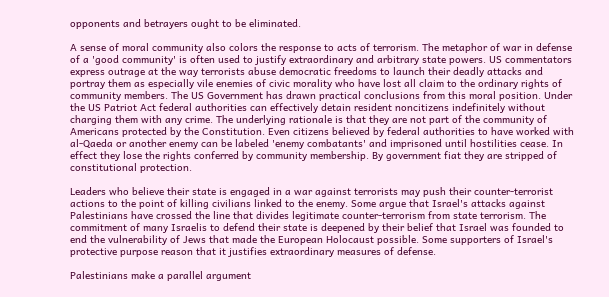opponents and betrayers ought to be eliminated.

A sense of moral community also colors the response to acts of terrorism. The metaphor of war in defense of a 'good community' is often used to justify extraordinary and arbitrary state powers. US commentators express outrage at the way terrorists abuse democratic freedoms to launch their deadly attacks and portray them as especially vile enemies of civic morality who have lost all claim to the ordinary rights of community members. The US Government has drawn practical conclusions from this moral position. Under the US Patriot Act federal authorities can effectively detain resident noncitizens indefinitely without charging them with any crime. The underlying rationale is that they are not part of the community of Americans protected by the Constitution. Even citizens believed by federal authorities to have worked with al-Qaeda or another enemy can be labeled 'enemy combatants' and imprisoned until hostilities cease. In effect they lose the rights conferred by community membership. By government fiat they are stripped of constitutional protection.

Leaders who believe their state is engaged in a war against terrorists may push their counter-terrorist actions to the point of killing civilians linked to the enemy. Some argue that Israel's attacks against Palestinians have crossed the line that divides legitimate counter-terrorism from state terrorism. The commitment of many Israelis to defend their state is deepened by their belief that Israel was founded to end the vulnerability of Jews that made the European Holocaust possible. Some supporters of Israel's protective purpose reason that it justifies extraordinary measures of defense.

Palestinians make a parallel argument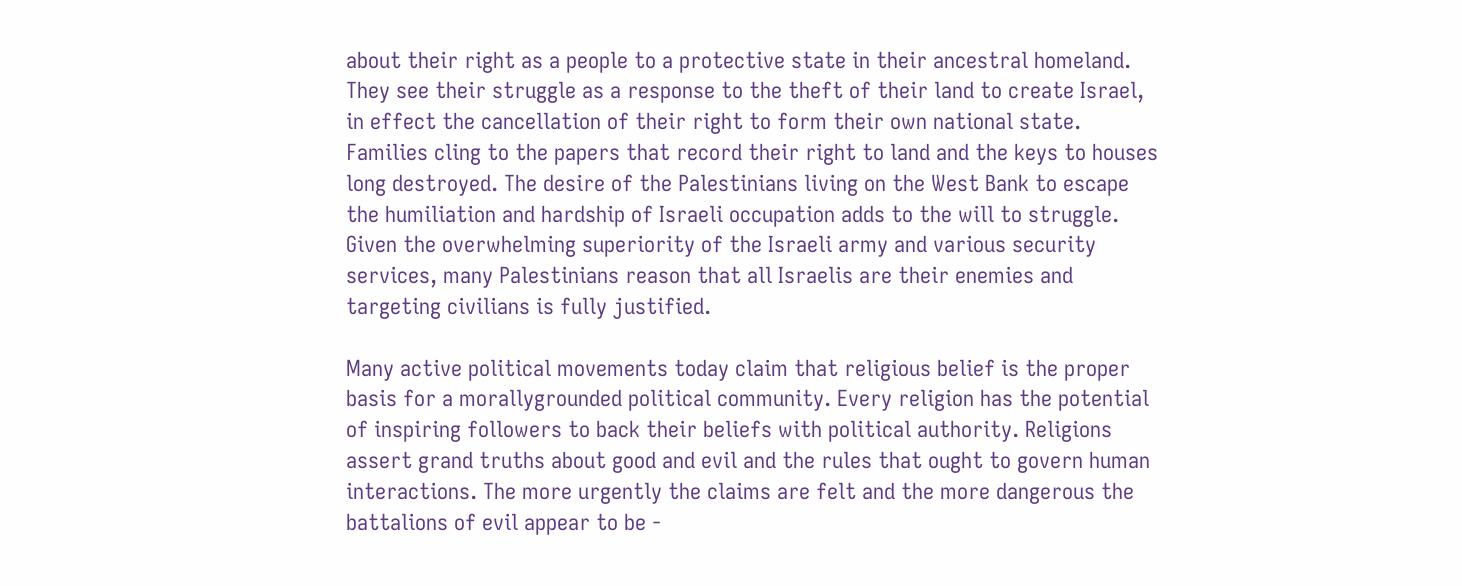about their right as a people to a protective state in their ancestral homeland. They see their struggle as a response to the theft of their land to create Israel, in effect the cancellation of their right to form their own national state. Families cling to the papers that record their right to land and the keys to houses long destroyed. The desire of the Palestinians living on the West Bank to escape the humiliation and hardship of Israeli occupation adds to the will to struggle. Given the overwhelming superiority of the Israeli army and various security services, many Palestinians reason that all Israelis are their enemies and targeting civilians is fully justified.

Many active political movements today claim that religious belief is the proper basis for a morallygrounded political community. Every religion has the potential of inspiring followers to back their beliefs with political authority. Religions assert grand truths about good and evil and the rules that ought to govern human interactions. The more urgently the claims are felt and the more dangerous the battalions of evil appear to be -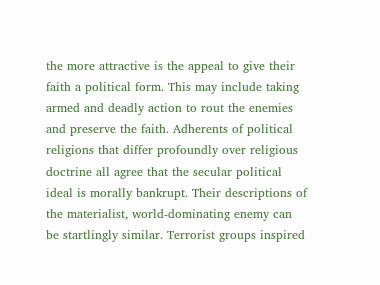the more attractive is the appeal to give their faith a political form. This may include taking armed and deadly action to rout the enemies and preserve the faith. Adherents of political religions that differ profoundly over religious doctrine all agree that the secular political ideal is morally bankrupt. Their descriptions of the materialist, world-dominating enemy can be startlingly similar. Terrorist groups inspired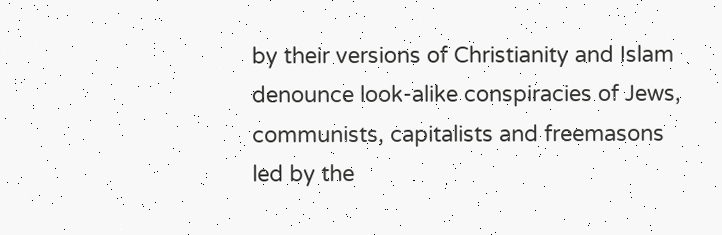by their versions of Christianity and Islam denounce look-alike conspiracies of Jews, communists, capitalists and freemasons led by the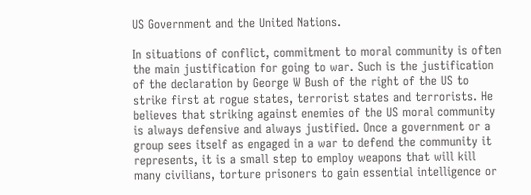US Government and the United Nations.

In situations of conflict, commitment to moral community is often the main justification for going to war. Such is the justification of the declaration by George W Bush of the right of the US to strike first at rogue states, terrorist states and terrorists. He believes that striking against enemies of the US moral community is always defensive and always justified. Once a government or a group sees itself as engaged in a war to defend the community it represents, it is a small step to employ weapons that will kill many civilians, torture prisoners to gain essential intelligence or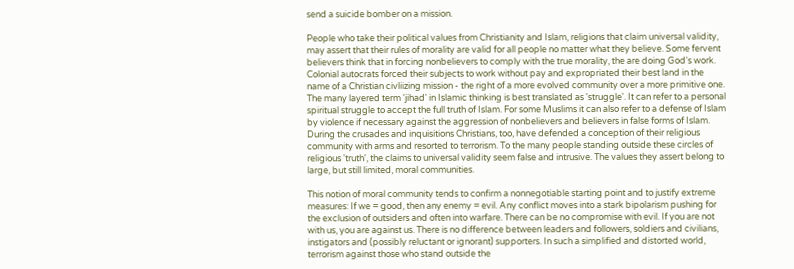send a suicide bomber on a mission.

People who take their political values from Christianity and Islam, religions that claim universal validity, may assert that their rules of morality are valid for all people no matter what they believe. Some fervent believers think that in forcing nonbelievers to comply with the true morality, the are doing God's work. Colonial autocrats forced their subjects to work without pay and expropriated their best land in the name of a Christian civliizing mission - the right of a more evolved community over a more primitive one. The many layered term 'jihad' in Islamic thinking is best translated as 'struggle'. It can refer to a personal spiritual struggle to accept the full truth of Islam. For some Muslims it can also refer to a defense of Islam by violence if necessary against the aggression of nonbelievers and believers in false forms of Islam. During the crusades and inquisitions Christians, too, have defended a conception of their religious community with arms and resorted to terrorism. To the many people standing outside these circles of religious 'truth', the claims to universal validity seem false and intrusive. The values they assert belong to large, but still limited, moral communities.

This notion of moral community tends to confirm a nonnegotiable starting point and to justify extreme measures: If we = good, then any enemy = evil. Any conflict moves into a stark bipolarism pushing for the exclusion of outsiders and often into warfare. There can be no compromise with evil. If you are not with us, you are against us. There is no difference between leaders and followers, soldiers and civilians, instigators and (possibly reluctant or ignorant) supporters. In such a simplified and distorted world, terrorism against those who stand outside the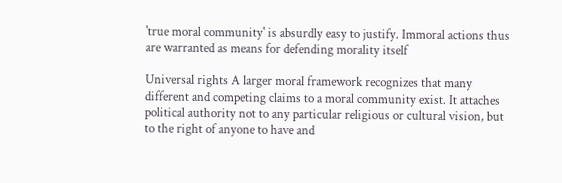'true moral community' is absurdly easy to justify. Immoral actions thus are warranted as means for defending morality itself

Universal rights A larger moral framework recognizes that many different and competing claims to a moral community exist. It attaches political authority not to any particular religious or cultural vision, but to the right of anyone to have and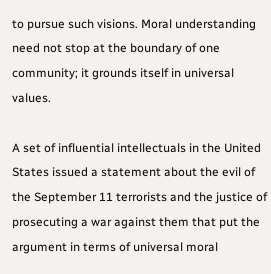to pursue such visions. Moral understanding need not stop at the boundary of one community; it grounds itself in universal values.

A set of influential intellectuals in the United States issued a statement about the evil of the September 11 terrorists and the justice of prosecuting a war against them that put the argument in terms of universal moral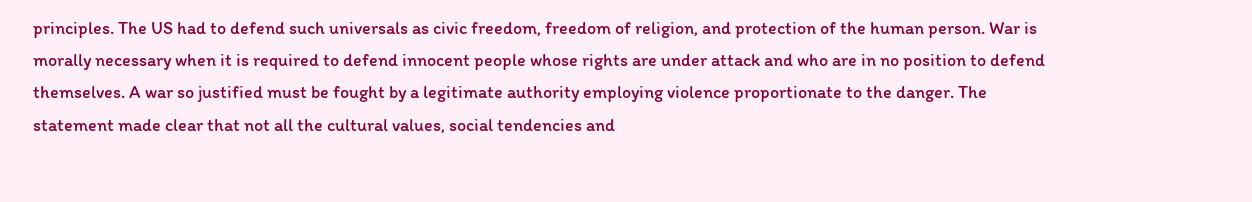principles. The US had to defend such universals as civic freedom, freedom of religion, and protection of the human person. War is morally necessary when it is required to defend innocent people whose rights are under attack and who are in no position to defend themselves. A war so justified must be fought by a legitimate authority employing violence proportionate to the danger. The statement made clear that not all the cultural values, social tendencies and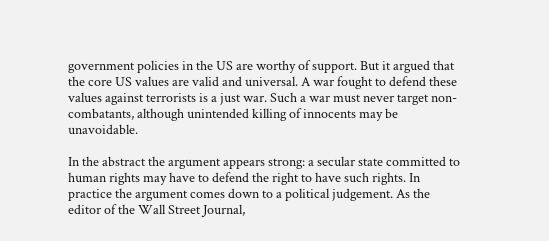government policies in the US are worthy of support. But it argued that the core US values are valid and universal. A war fought to defend these values against terrorists is a just war. Such a war must never target non-combatants, although unintended killing of innocents may be unavoidable.

In the abstract the argument appears strong: a secular state committed to human rights may have to defend the right to have such rights. In practice the argument comes down to a political judgement. As the editor of the Wall Street Journal,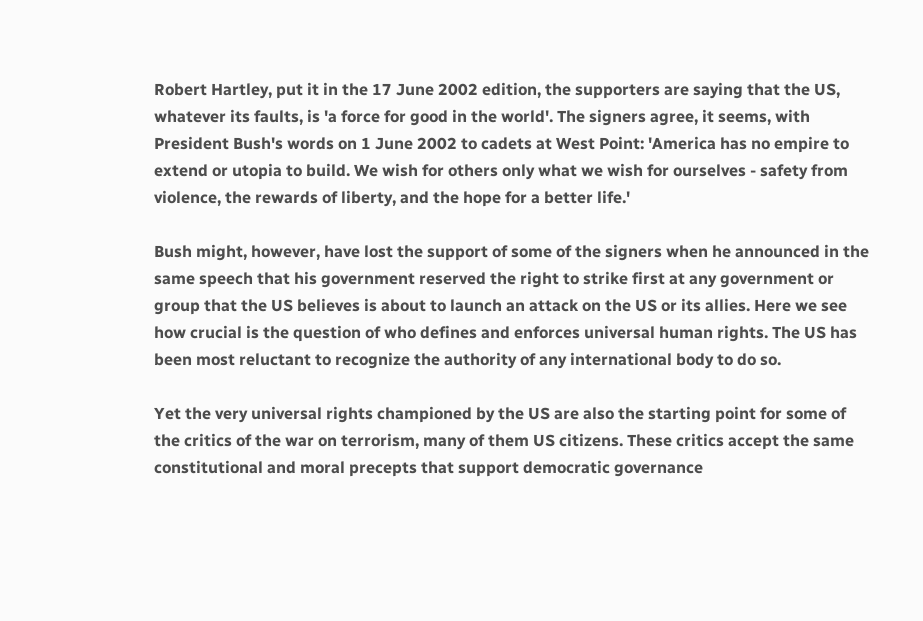Robert Hartley, put it in the 17 June 2002 edition, the supporters are saying that the US, whatever its faults, is 'a force for good in the world'. The signers agree, it seems, with President Bush's words on 1 June 2002 to cadets at West Point: 'America has no empire to extend or utopia to build. We wish for others only what we wish for ourselves - safety from violence, the rewards of liberty, and the hope for a better life.'

Bush might, however, have lost the support of some of the signers when he announced in the same speech that his government reserved the right to strike first at any government or group that the US believes is about to launch an attack on the US or its allies. Here we see how crucial is the question of who defines and enforces universal human rights. The US has been most reluctant to recognize the authority of any international body to do so.

Yet the very universal rights championed by the US are also the starting point for some of the critics of the war on terrorism, many of them US citizens. These critics accept the same constitutional and moral precepts that support democratic governance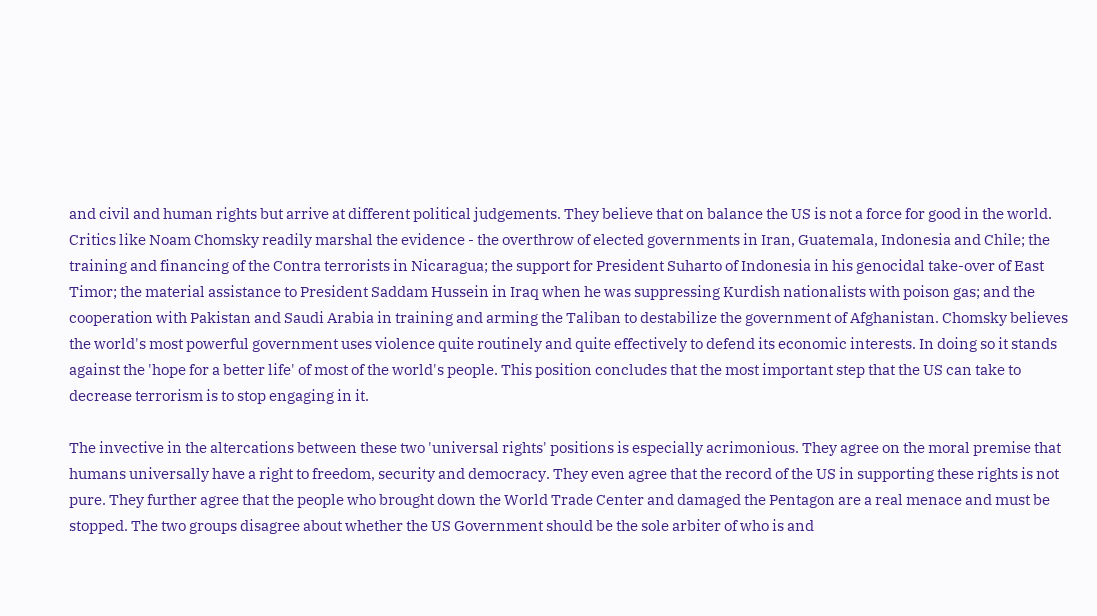and civil and human rights but arrive at different political judgements. They believe that on balance the US is not a force for good in the world. Critics like Noam Chomsky readily marshal the evidence - the overthrow of elected governments in Iran, Guatemala, Indonesia and Chile; the training and financing of the Contra terrorists in Nicaragua; the support for President Suharto of Indonesia in his genocidal take-over of East Timor; the material assistance to President Saddam Hussein in Iraq when he was suppressing Kurdish nationalists with poison gas; and the cooperation with Pakistan and Saudi Arabia in training and arming the Taliban to destabilize the government of Afghanistan. Chomsky believes the world's most powerful government uses violence quite routinely and quite effectively to defend its economic interests. In doing so it stands against the 'hope for a better life' of most of the world's people. This position concludes that the most important step that the US can take to decrease terrorism is to stop engaging in it.

The invective in the altercations between these two 'universal rights' positions is especially acrimonious. They agree on the moral premise that humans universally have a right to freedom, security and democracy. They even agree that the record of the US in supporting these rights is not pure. They further agree that the people who brought down the World Trade Center and damaged the Pentagon are a real menace and must be stopped. The two groups disagree about whether the US Government should be the sole arbiter of who is and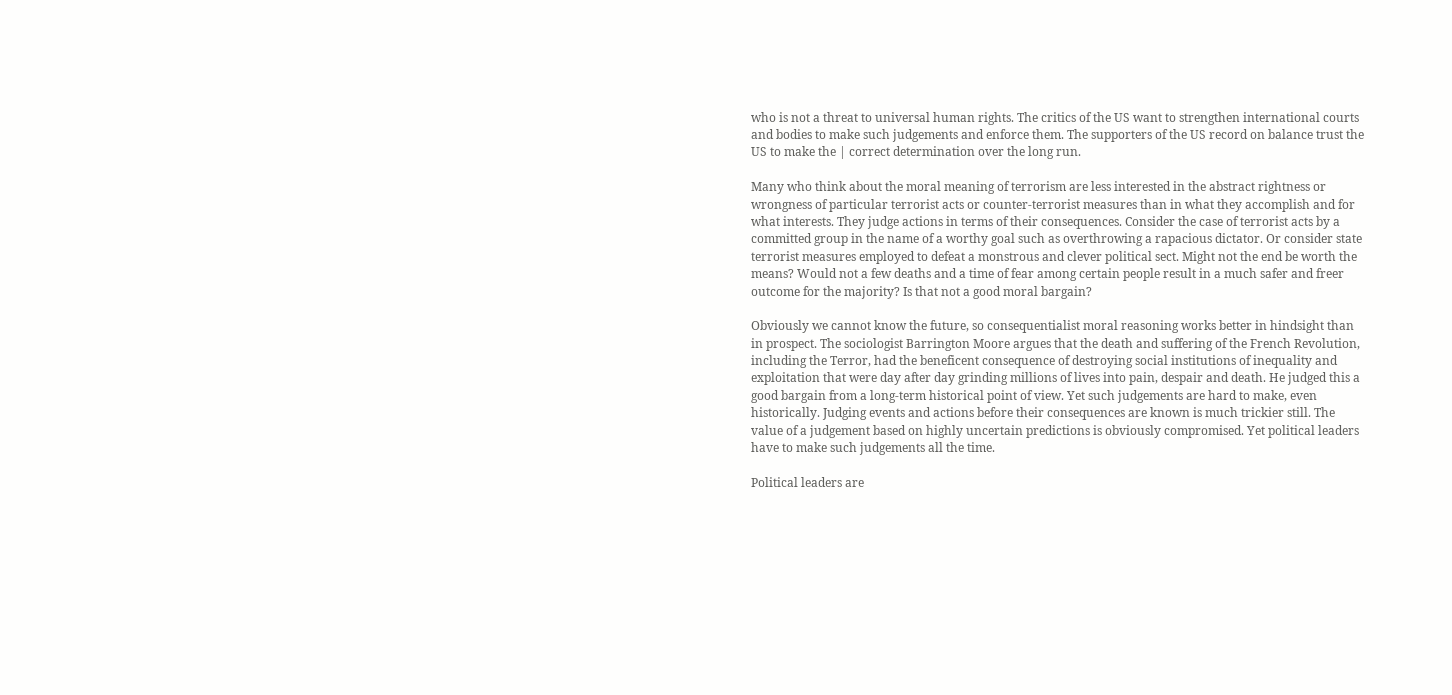who is not a threat to universal human rights. The critics of the US want to strengthen international courts and bodies to make such judgements and enforce them. The supporters of the US record on balance trust the US to make the | correct determination over the long run.

Many who think about the moral meaning of terrorism are less interested in the abstract rightness or wrongness of particular terrorist acts or counter-terrorist measures than in what they accomplish and for what interests. They judge actions in terms of their consequences. Consider the case of terrorist acts by a committed group in the name of a worthy goal such as overthrowing a rapacious dictator. Or consider state terrorist measures employed to defeat a monstrous and clever political sect. Might not the end be worth the means? Would not a few deaths and a time of fear among certain people result in a much safer and freer outcome for the majority? Is that not a good moral bargain?

Obviously we cannot know the future, so consequentialist moral reasoning works better in hindsight than in prospect. The sociologist Barrington Moore argues that the death and suffering of the French Revolution, including the Terror, had the beneficent consequence of destroying social institutions of inequality and exploitation that were day after day grinding millions of lives into pain, despair and death. He judged this a good bargain from a long-term historical point of view. Yet such judgements are hard to make, even historically. Judging events and actions before their consequences are known is much trickier still. The value of a judgement based on highly uncertain predictions is obviously compromised. Yet political leaders have to make such judgements all the time.

Political leaders are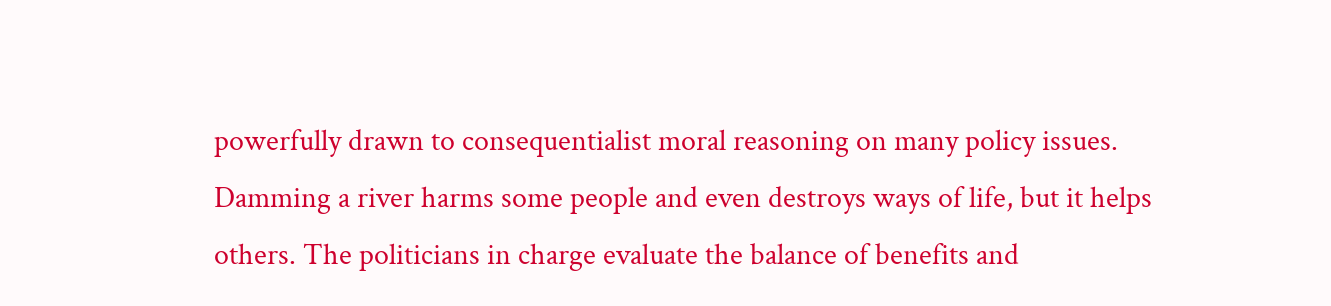powerfully drawn to consequentialist moral reasoning on many policy issues. Damming a river harms some people and even destroys ways of life, but it helps others. The politicians in charge evaluate the balance of benefits and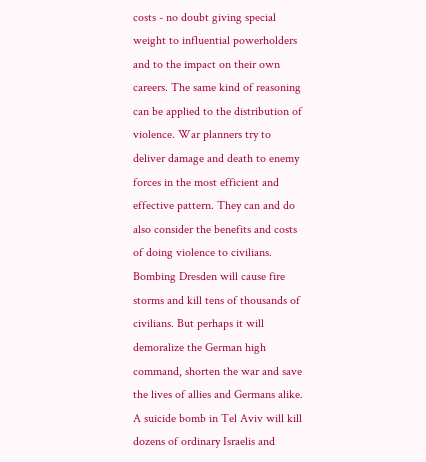costs - no doubt giving special weight to influential powerholders and to the impact on their own careers. The same kind of reasoning can be applied to the distribution of violence. War planners try to deliver damage and death to enemy forces in the most efficient and effective pattern. They can and do also consider the benefits and costs of doing violence to civilians. Bombing Dresden will cause fire storms and kill tens of thousands of civilians. But perhaps it will demoralize the German high command, shorten the war and save the lives of allies and Germans alike. A suicide bomb in Tel Aviv will kill dozens of ordinary Israelis and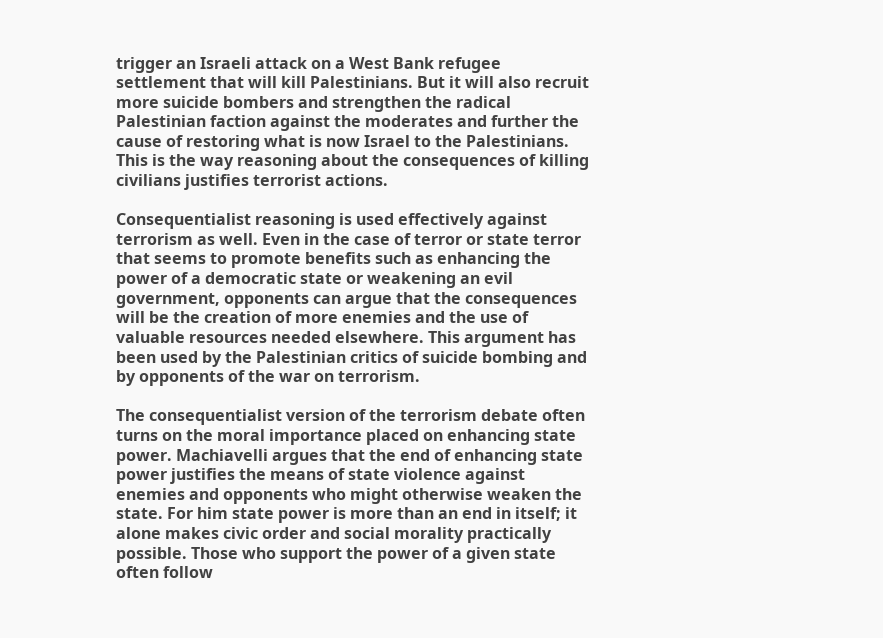trigger an Israeli attack on a West Bank refugee settlement that will kill Palestinians. But it will also recruit more suicide bombers and strengthen the radical Palestinian faction against the moderates and further the cause of restoring what is now Israel to the Palestinians. This is the way reasoning about the consequences of killing civilians justifies terrorist actions.

Consequentialist reasoning is used effectively against terrorism as well. Even in the case of terror or state terror that seems to promote benefits such as enhancing the power of a democratic state or weakening an evil government, opponents can argue that the consequences will be the creation of more enemies and the use of valuable resources needed elsewhere. This argument has been used by the Palestinian critics of suicide bombing and by opponents of the war on terrorism.

The consequentialist version of the terrorism debate often turns on the moral importance placed on enhancing state power. Machiavelli argues that the end of enhancing state power justifies the means of state violence against enemies and opponents who might otherwise weaken the state. For him state power is more than an end in itself; it alone makes civic order and social morality practically possible. Those who support the power of a given state often follow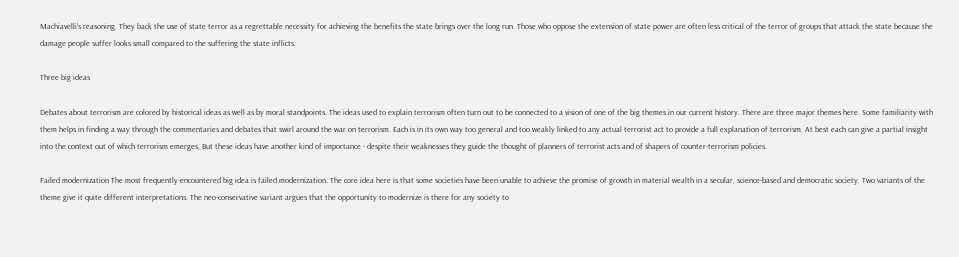Machiavelli's reasoning. They back the use of state terror as a regrettable necessity for achieving the benefits the state brings over the long run. Those who oppose the extension of state power are often less critical of the terror of groups that attack the state because the damage people suffer looks small compared to the suffering the state inflicts.

Three big ideas

Debates about terrorism are colored by historical ideas as well as by moral standpoints. The ideas used to explain terrorism often turn out to be connected to a vision of one of the big themes in our current history. There are three major themes here. Some familiarity with them helps in finding a way through the commentaries and debates that swirl around the war on terrorism. Each is in its own way too general and too weakly linked to any actual terrorist act to provide a full explanation of terrorism. At best each can give a partial insight into the context out of which terrorism emerges, But these ideas have another kind of importance - despite their weaknesses they guide the thought of planners of terrorist acts and of shapers of counter-terrorism policies.

Failed modernization The most frequently-encountered big idea is failed modernization. The core idea here is that some societies have been unable to achieve the promise of growth in material wealth in a secular, science-based and democratic society. Two variants of the theme give it quite different interpretations. The neo-conservative variant argues that the opportunity to modernize is there for any society to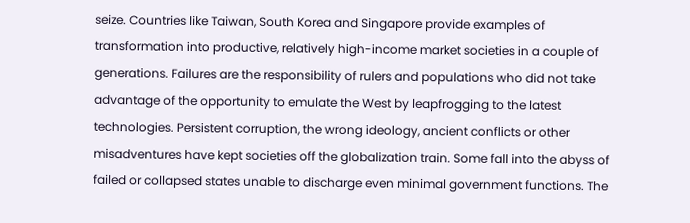seize. Countries like Taiwan, South Korea and Singapore provide examples of transformation into productive, relatively high-income market societies in a couple of generations. Failures are the responsibility of rulers and populations who did not take advantage of the opportunity to emulate the West by leapfrogging to the latest technologies. Persistent corruption, the wrong ideology, ancient conflicts or other misadventures have kept societies off the globalization train. Some fall into the abyss of failed or collapsed states unable to discharge even minimal government functions. The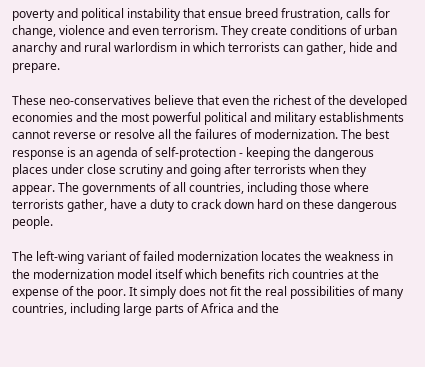poverty and political instability that ensue breed frustration, calls for change, violence and even terrorism. They create conditions of urban anarchy and rural warlordism in which terrorists can gather, hide and prepare.

These neo-conservatives believe that even the richest of the developed economies and the most powerful political and military establishments cannot reverse or resolve all the failures of modernization. The best response is an agenda of self-protection - keeping the dangerous places under close scrutiny and going after terrorists when they appear. The governments of all countries, including those where terrorists gather, have a duty to crack down hard on these dangerous people.

The left-wing variant of failed modernization locates the weakness in the modernization model itself which benefits rich countries at the expense of the poor. It simply does not fit the real possibilities of many countries, including large parts of Africa and the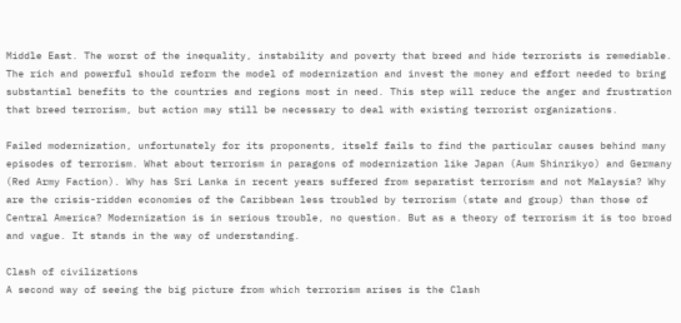Middle East. The worst of the inequality, instability and poverty that breed and hide terrorists is remediable. The rich and powerful should reform the model of modernization and invest the money and effort needed to bring substantial benefits to the countries and regions most in need. This step will reduce the anger and frustration that breed terrorism, but action may still be necessary to deal with existing terrorist organizations.

Failed modernization, unfortunately for its proponents, itself fails to find the particular causes behind many episodes of terrorism. What about terrorism in paragons of modernization like Japan (Aum Shinrikyo) and Germany (Red Army Faction). Why has Sri Lanka in recent years suffered from separatist terrorism and not Malaysia? Why are the crisis-ridden economies of the Caribbean less troubled by terrorism (state and group) than those of Central America? Modernization is in serious trouble, no question. But as a theory of terrorism it is too broad and vague. It stands in the way of understanding.

Clash of civilizations
A second way of seeing the big picture from which terrorism arises is the Clash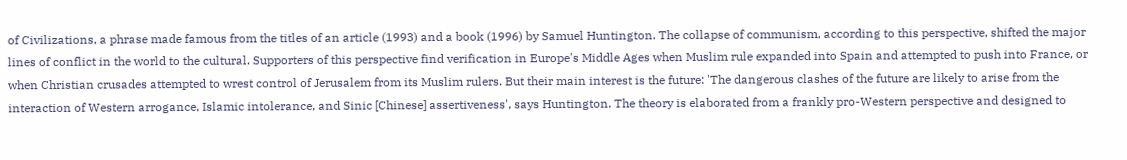of Civilizations, a phrase made famous from the titles of an article (1993) and a book (1996) by Samuel Huntington. The collapse of communism, according to this perspective, shifted the major lines of conflict in the world to the cultural. Supporters of this perspective find verification in Europe's Middle Ages when Muslim rule expanded into Spain and attempted to push into France, or when Christian crusades attempted to wrest control of Jerusalem from its Muslim rulers. But their main interest is the future: 'The dangerous clashes of the future are likely to arise from the interaction of Western arrogance, Islamic intolerance, and Sinic [Chinese] assertiveness', says Huntington. The theory is elaborated from a frankly pro-Western perspective and designed to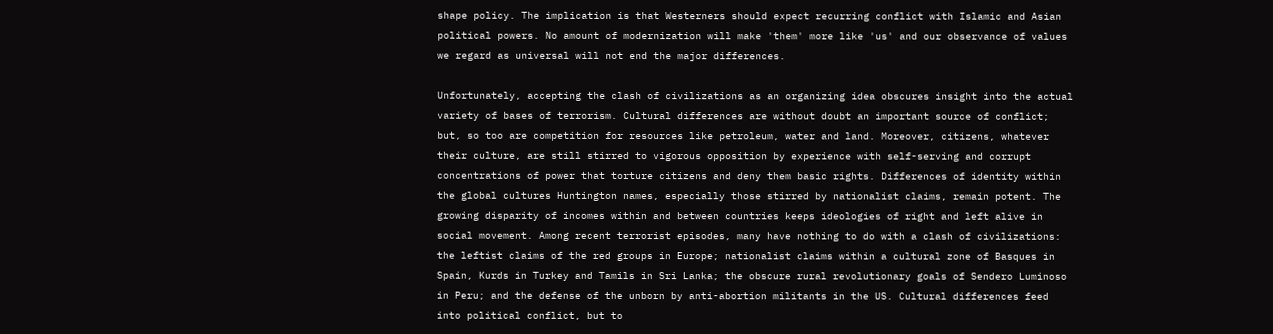shape policy. The implication is that Westerners should expect recurring conflict with Islamic and Asian political powers. No amount of modernization will make 'them' more like 'us' and our observance of values we regard as universal will not end the major differences.

Unfortunately, accepting the clash of civilizations as an organizing idea obscures insight into the actual variety of bases of terrorism. Cultural differences are without doubt an important source of conflict; but, so too are competition for resources like petroleum, water and land. Moreover, citizens, whatever their culture, are still stirred to vigorous opposition by experience with self-serving and corrupt concentrations of power that torture citizens and deny them basic rights. Differences of identity within the global cultures Huntington names, especially those stirred by nationalist claims, remain potent. The growing disparity of incomes within and between countries keeps ideologies of right and left alive in social movement. Among recent terrorist episodes, many have nothing to do with a clash of civilizations: the leftist claims of the red groups in Europe; nationalist claims within a cultural zone of Basques in Spain, Kurds in Turkey and Tamils in Sri Lanka; the obscure rural revolutionary goals of Sendero Luminoso in Peru; and the defense of the unborn by anti-abortion militants in the US. Cultural differences feed into political conflict, but to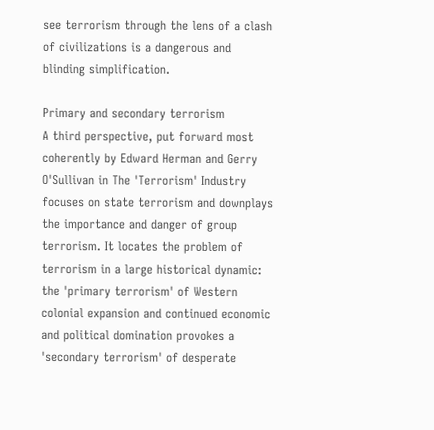see terrorism through the lens of a clash of civilizations is a dangerous and blinding simplification.

Primary and secondary terrorism
A third perspective, put forward most coherently by Edward Herman and Gerry O'Sullivan in The 'Terrorism' Industry focuses on state terrorism and downplays the importance and danger of group terrorism. It locates the problem of terrorism in a large historical dynamic: the 'primary terrorism' of Western colonial expansion and continued economic and political domination provokes a 'secondary terrorism' of desperate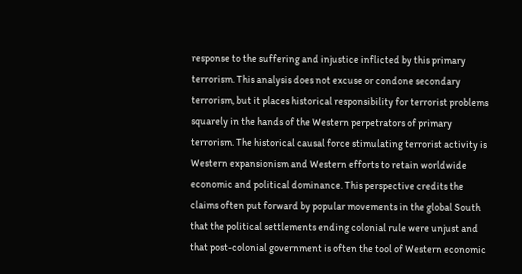response to the suffering and injustice inflicted by this primary terrorism. This analysis does not excuse or condone secondary terrorism, but it places historical responsibility for terrorist problems squarely in the hands of the Western perpetrators of primary terrorism. The historical causal force stimulating terrorist activity is Western expansionism and Western efforts to retain worldwide economic and political dominance. This perspective credits the claims often put forward by popular movements in the global South that the political settlements ending colonial rule were unjust and that post-colonial government is often the tool of Western economic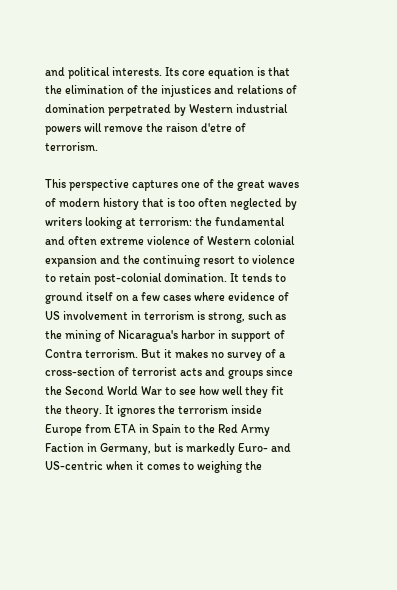and political interests. Its core equation is that the elimination of the injustices and relations of domination perpetrated by Western industrial powers will remove the raison d'etre of terrorism.

This perspective captures one of the great waves of modern history that is too often neglected by writers looking at terrorism: the fundamental and often extreme violence of Western colonial expansion and the continuing resort to violence to retain post-colonial domination. It tends to ground itself on a few cases where evidence of US involvement in terrorism is strong, such as the mining of Nicaragua's harbor in support of Contra terrorism. But it makes no survey of a cross-section of terrorist acts and groups since the Second World War to see how well they fit the theory. It ignores the terrorism inside Europe from ETA in Spain to the Red Army Faction in Germany, but is markedly Euro- and US-centric when it comes to weighing the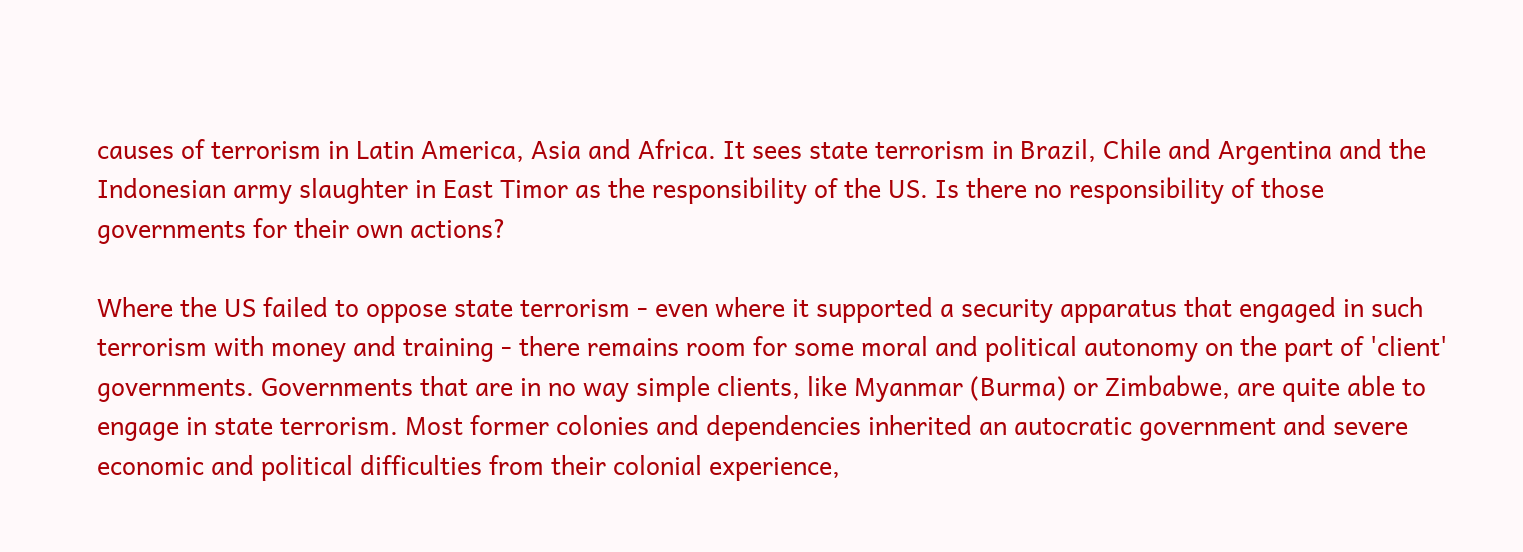causes of terrorism in Latin America, Asia and Africa. It sees state terrorism in Brazil, Chile and Argentina and the Indonesian army slaughter in East Timor as the responsibility of the US. Is there no responsibility of those governments for their own actions?

Where the US failed to oppose state terrorism - even where it supported a security apparatus that engaged in such terrorism with money and training - there remains room for some moral and political autonomy on the part of 'client' governments. Governments that are in no way simple clients, like Myanmar (Burma) or Zimbabwe, are quite able to engage in state terrorism. Most former colonies and dependencies inherited an autocratic government and severe economic and political difficulties from their colonial experience,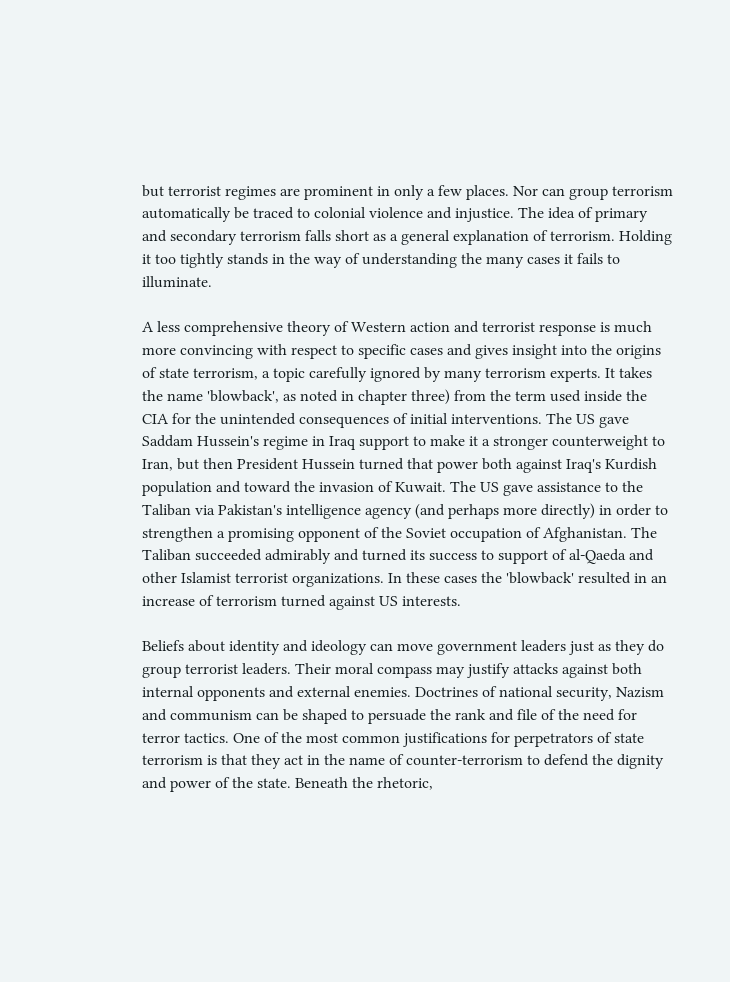but terrorist regimes are prominent in only a few places. Nor can group terrorism automatically be traced to colonial violence and injustice. The idea of primary and secondary terrorism falls short as a general explanation of terrorism. Holding it too tightly stands in the way of understanding the many cases it fails to illuminate.

A less comprehensive theory of Western action and terrorist response is much more convincing with respect to specific cases and gives insight into the origins of state terrorism, a topic carefully ignored by many terrorism experts. It takes the name 'blowback', as noted in chapter three) from the term used inside the CIA for the unintended consequences of initial interventions. The US gave Saddam Hussein's regime in Iraq support to make it a stronger counterweight to Iran, but then President Hussein turned that power both against Iraq's Kurdish population and toward the invasion of Kuwait. The US gave assistance to the Taliban via Pakistan's intelligence agency (and perhaps more directly) in order to strengthen a promising opponent of the Soviet occupation of Afghanistan. The Taliban succeeded admirably and turned its success to support of al-Qaeda and other Islamist terrorist organizations. In these cases the 'blowback' resulted in an increase of terrorism turned against US interests.

Beliefs about identity and ideology can move government leaders just as they do group terrorist leaders. Their moral compass may justify attacks against both internal opponents and external enemies. Doctrines of national security, Nazism and communism can be shaped to persuade the rank and file of the need for terror tactics. One of the most common justifications for perpetrators of state terrorism is that they act in the name of counter-terrorism to defend the dignity and power of the state. Beneath the rhetoric,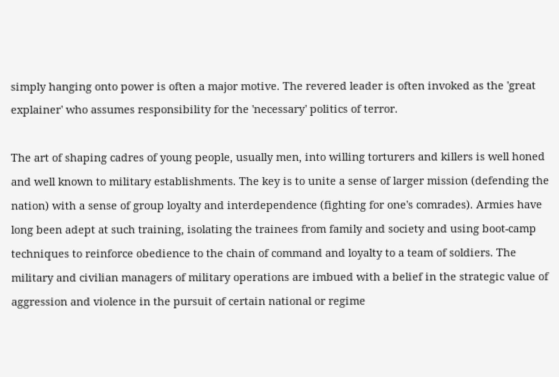simply hanging onto power is often a major motive. The revered leader is often invoked as the 'great explainer' who assumes responsibility for the 'necessary' politics of terror.

The art of shaping cadres of young people, usually men, into willing torturers and killers is well honed and well known to military establishments. The key is to unite a sense of larger mission (defending the nation) with a sense of group loyalty and interdependence (fighting for one's comrades). Armies have long been adept at such training, isolating the trainees from family and society and using boot-camp techniques to reinforce obedience to the chain of command and loyalty to a team of soldiers. The military and civilian managers of military operations are imbued with a belief in the strategic value of aggression and violence in the pursuit of certain national or regime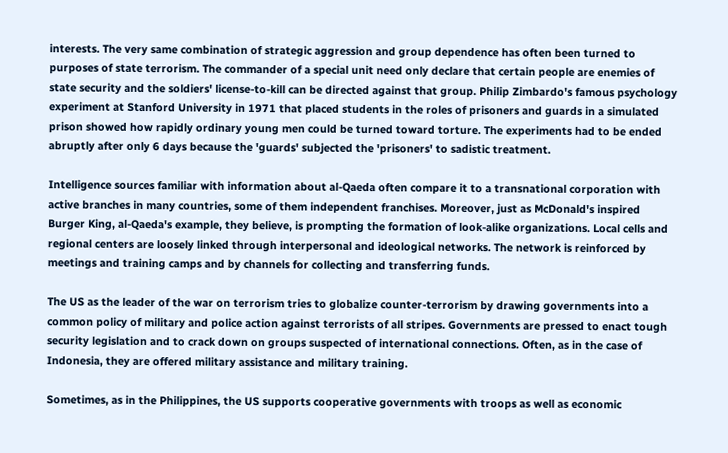interests. The very same combination of strategic aggression and group dependence has often been turned to purposes of state terrorism. The commander of a special unit need only declare that certain people are enemies of state security and the soldiers' license-to-kill can be directed against that group. Philip Zimbardo's famous psychology experiment at Stanford University in 1971 that placed students in the roles of prisoners and guards in a simulated prison showed how rapidly ordinary young men could be turned toward torture. The experiments had to be ended abruptly after only 6 days because the 'guards' subjected the 'prisoners' to sadistic treatment.

Intelligence sources familiar with information about al-Qaeda often compare it to a transnational corporation with active branches in many countries, some of them independent franchises. Moreover, just as McDonald's inspired Burger King, al-Qaeda's example, they believe, is prompting the formation of look-alike organizations. Local cells and regional centers are loosely linked through interpersonal and ideological networks. The network is reinforced by meetings and training camps and by channels for collecting and transferring funds.

The US as the leader of the war on terrorism tries to globalize counter-terrorism by drawing governments into a common policy of military and police action against terrorists of all stripes. Governments are pressed to enact tough security legislation and to crack down on groups suspected of international connections. Often, as in the case of Indonesia, they are offered military assistance and military training.

Sometimes, as in the Philippines, the US supports cooperative governments with troops as well as economic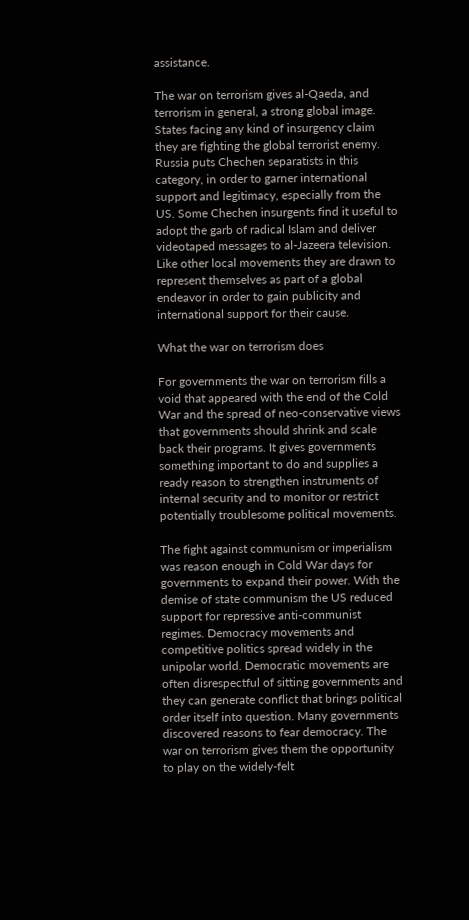assistance.

The war on terrorism gives al-Qaeda, and terrorism in general, a strong global image. States facing any kind of insurgency claim they are fighting the global terrorist enemy. Russia puts Chechen separatists in this category, in order to garner international support and legitimacy, especially from the US. Some Chechen insurgents find it useful to adopt the garb of radical Islam and deliver videotaped messages to al-Jazeera television. Like other local movements they are drawn to represent themselves as part of a global endeavor in order to gain publicity and international support for their cause.

What the war on terrorism does

For governments the war on terrorism fills a void that appeared with the end of the Cold War and the spread of neo-conservative views that governments should shrink and scale back their programs. It gives governments something important to do and supplies a ready reason to strengthen instruments of internal security and to monitor or restrict potentially troublesome political movements.

The fight against communism or imperialism was reason enough in Cold War days for governments to expand their power. With the demise of state communism the US reduced support for repressive anti-communist regimes. Democracy movements and competitive politics spread widely in the unipolar world. Democratic movements are often disrespectful of sitting governments and they can generate conflict that brings political order itself into question. Many governments discovered reasons to fear democracy. The war on terrorism gives them the opportunity to play on the widely-felt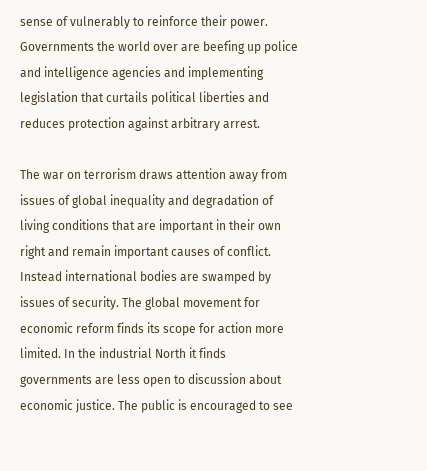sense of vulnerably to reinforce their power. Governments the world over are beefing up police and intelligence agencies and implementing legislation that curtails political liberties and reduces protection against arbitrary arrest.

The war on terrorism draws attention away from issues of global inequality and degradation of living conditions that are important in their own right and remain important causes of conflict. Instead international bodies are swamped by issues of security. The global movement for economic reform finds its scope for action more limited. In the industrial North it finds governments are less open to discussion about economic justice. The public is encouraged to see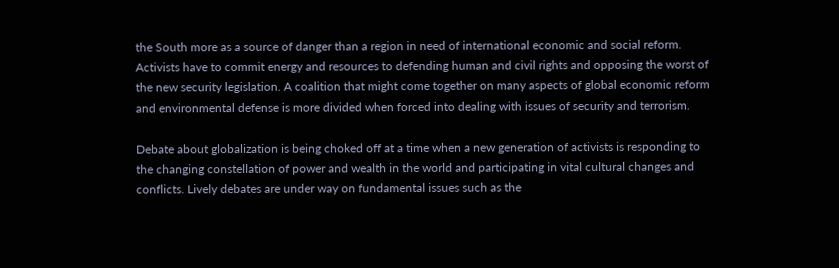the South more as a source of danger than a region in need of international economic and social reform. Activists have to commit energy and resources to defending human and civil rights and opposing the worst of the new security legislation. A coalition that might come together on many aspects of global economic reform and environmental defense is more divided when forced into dealing with issues of security and terrorism.

Debate about globalization is being choked off at a time when a new generation of activists is responding to the changing constellation of power and wealth in the world and participating in vital cultural changes and conflicts. Lively debates are under way on fundamental issues such as the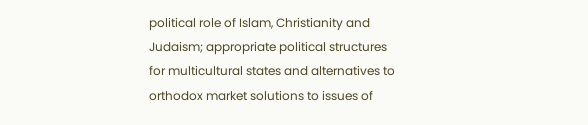political role of Islam, Christianity and Judaism; appropriate political structures for multicultural states and alternatives to orthodox market solutions to issues of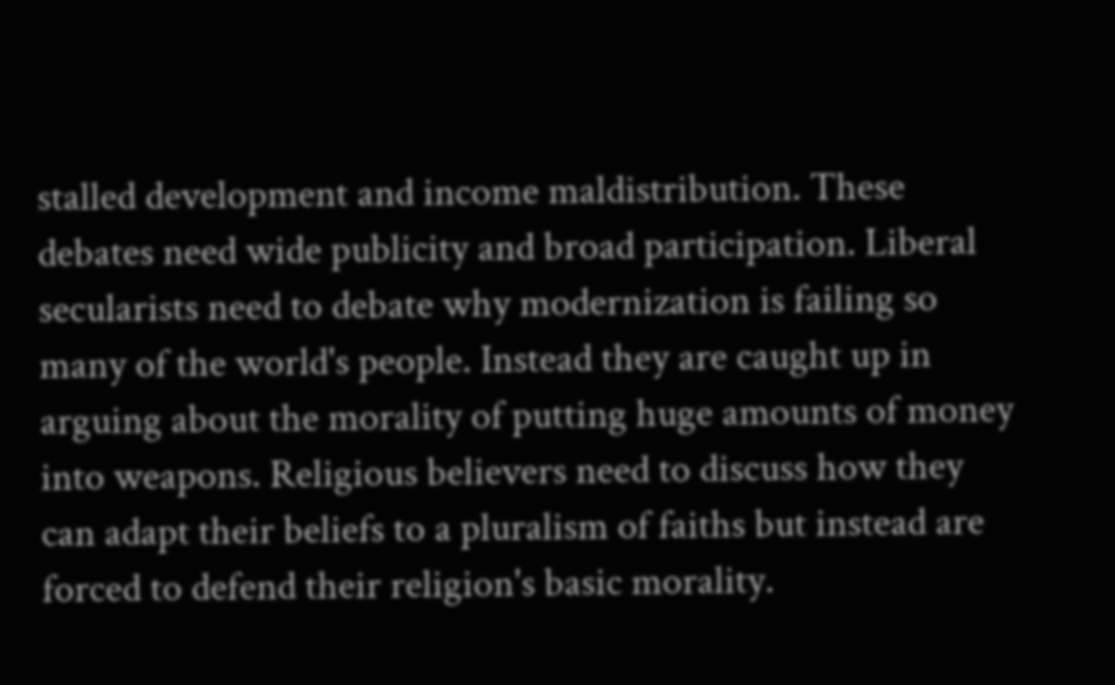stalled development and income maldistribution. These debates need wide publicity and broad participation. Liberal secularists need to debate why modernization is failing so many of the world's people. Instead they are caught up in arguing about the morality of putting huge amounts of money into weapons. Religious believers need to discuss how they can adapt their beliefs to a pluralism of faiths but instead are forced to defend their religion's basic morality.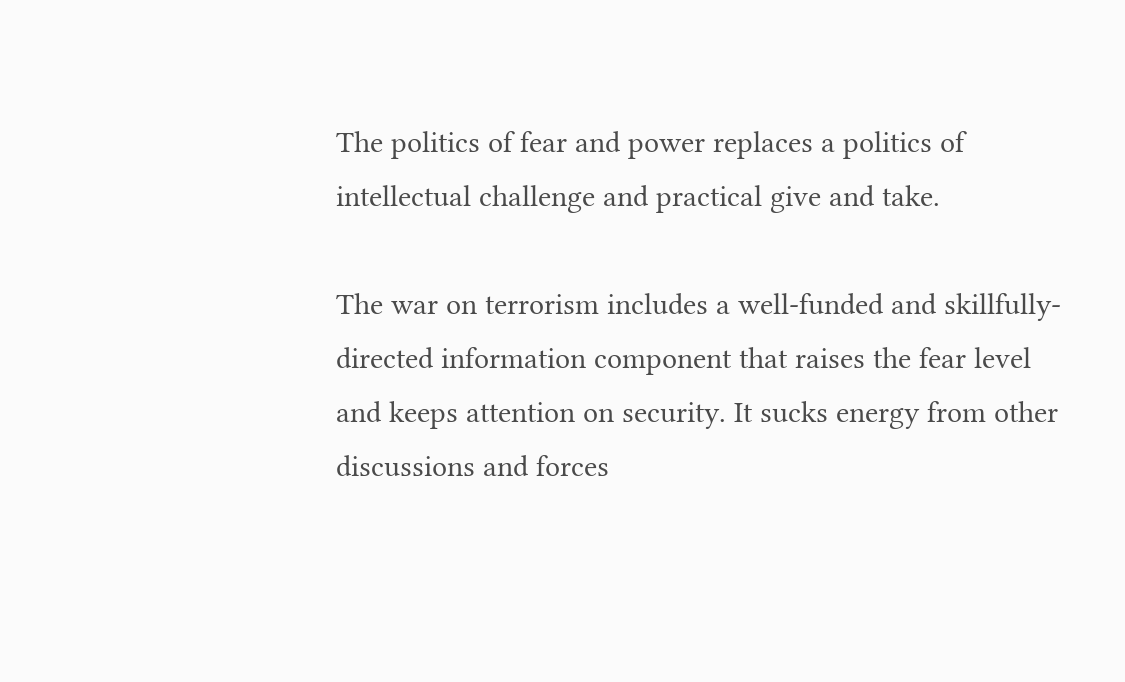The politics of fear and power replaces a politics of intellectual challenge and practical give and take.

The war on terrorism includes a well-funded and skillfully-directed information component that raises the fear level and keeps attention on security. It sucks energy from other discussions and forces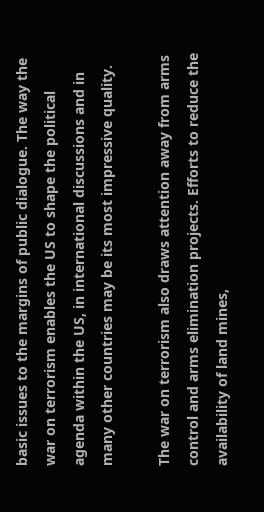basic issues to the margins of public dialogue. The way the war on terrorism enables the US to shape the political agenda within the US, in international discussions and in many other countries may be its most impressive quality.

The war on terrorism also draws attention away from arms control and arms elimination projects. Efforts to reduce the availability of land mines,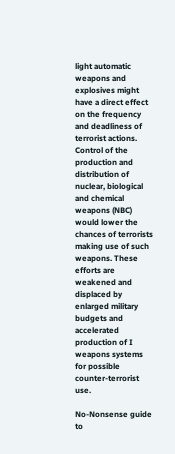light automatic weapons and explosives might have a direct effect on the frequency and deadliness of terrorist actions. Control of the production and distribution of nuclear, biological and chemical weapons (NBC) would lower the chances of terrorists making use of such weapons. These efforts are weakened and displaced by enlarged military budgets and accelerated production of I weapons systems for possible counter-terrorist use.

No-Nonsense guide to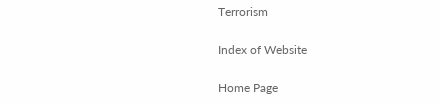Terrorism

Index of Website

Home Page